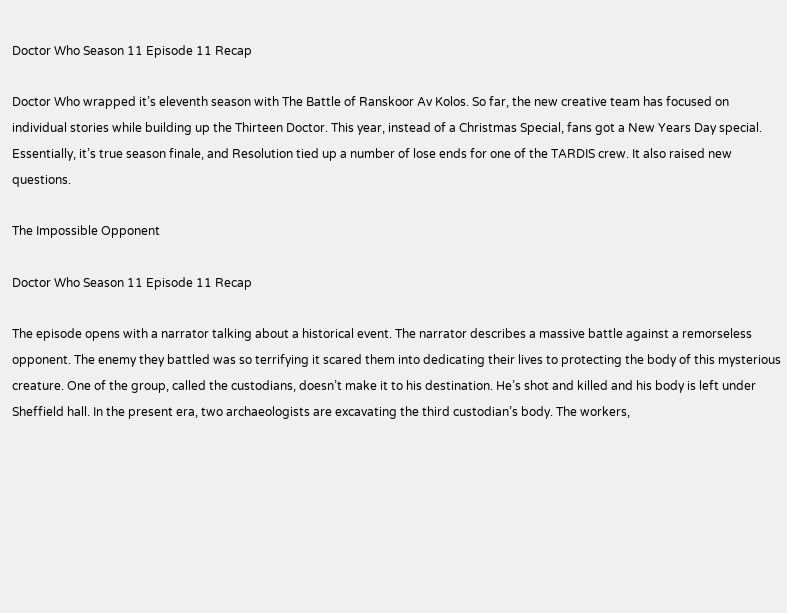Doctor Who Season 11 Episode 11 Recap

Doctor Who wrapped it’s eleventh season with The Battle of Ranskoor Av Kolos. So far, the new creative team has focused on individual stories while building up the Thirteen Doctor. This year, instead of a Christmas Special, fans got a New Years Day special. Essentially, it’s true season finale, and Resolution tied up a number of lose ends for one of the TARDIS crew. It also raised new questions.

The Impossible Opponent

Doctor Who Season 11 Episode 11 Recap

The episode opens with a narrator talking about a historical event. The narrator describes a massive battle against a remorseless opponent. The enemy they battled was so terrifying it scared them into dedicating their lives to protecting the body of this mysterious creature. One of the group, called the custodians, doesn’t make it to his destination. He’s shot and killed and his body is left under Sheffield hall. In the present era, two archaeologists are excavating the third custodian’s body. The workers,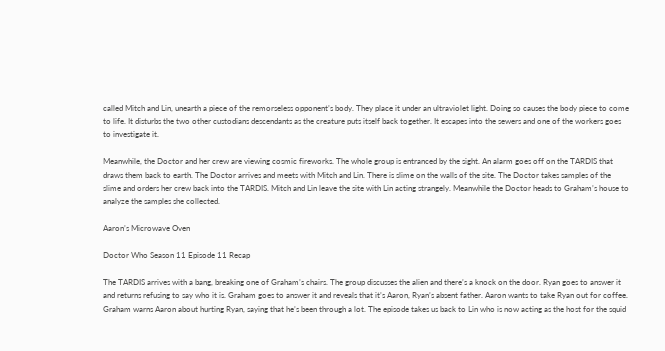called Mitch and Lin, unearth a piece of the remorseless opponent’s body. They place it under an ultraviolet light. Doing so causes the body piece to come to life. It disturbs the two other custodians descendants as the creature puts itself back together. It escapes into the sewers and one of the workers goes to investigate it.

Meanwhile, the Doctor and her crew are viewing cosmic fireworks. The whole group is entranced by the sight. An alarm goes off on the TARDIS that draws them back to earth. The Doctor arrives and meets with Mitch and Lin. There is slime on the walls of the site. The Doctor takes samples of the slime and orders her crew back into the TARDIS. Mitch and Lin leave the site with Lin acting strangely. Meanwhile the Doctor heads to Graham’s house to analyze the samples she collected.

Aaron’s Microwave Oven

Doctor Who Season 11 Episode 11 Recap

The TARDIS arrives with a bang, breaking one of Graham’s chairs. The group discusses the alien and there’s a knock on the door. Ryan goes to answer it and returns refusing to say who it is. Graham goes to answer it and reveals that it’s Aaron, Ryan’s absent father. Aaron wants to take Ryan out for coffee. Graham warns Aaron about hurting Ryan, saying that he’s been through a lot. The episode takes us back to Lin who is now acting as the host for the squid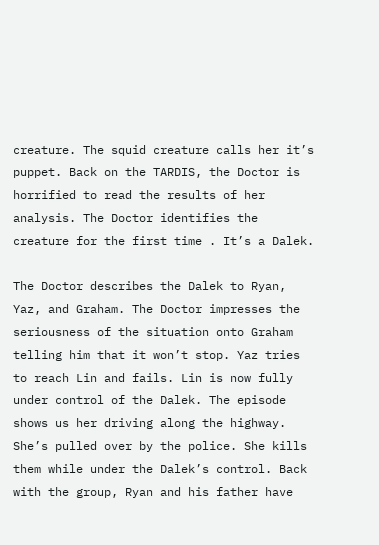creature. The squid creature calls her it’s puppet. Back on the TARDIS, the Doctor is horrified to read the results of her analysis. The Doctor identifies the creature for the first time . It’s a Dalek.

The Doctor describes the Dalek to Ryan, Yaz, and Graham. The Doctor impresses the seriousness of the situation onto Graham telling him that it won’t stop. Yaz tries to reach Lin and fails. Lin is now fully under control of the Dalek. The episode shows us her driving along the highway. She’s pulled over by the police. She kills them while under the Dalek’s control. Back with the group, Ryan and his father have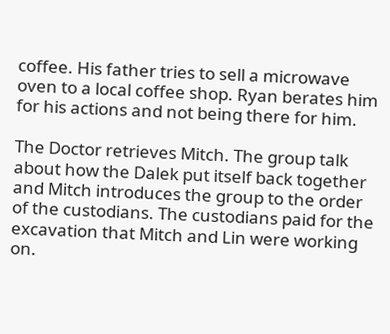coffee. His father tries to sell a microwave oven to a local coffee shop. Ryan berates him for his actions and not being there for him.

The Doctor retrieves Mitch. The group talk about how the Dalek put itself back together and Mitch introduces the group to the order of the custodians. The custodians paid for the excavation that Mitch and Lin were working on.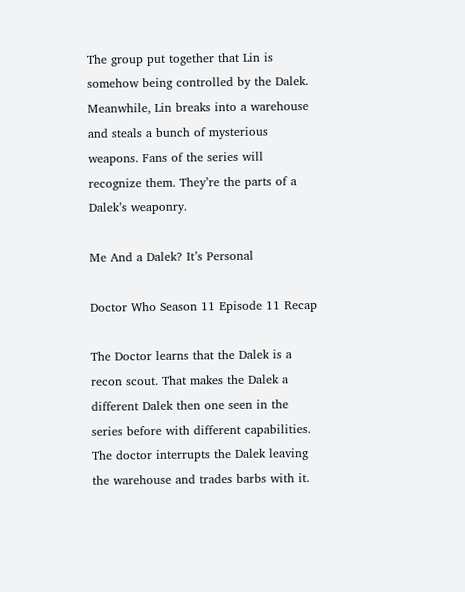The group put together that Lin is somehow being controlled by the Dalek. Meanwhile, Lin breaks into a warehouse and steals a bunch of mysterious weapons. Fans of the series will recognize them. They’re the parts of a Dalek’s weaponry.

Me And a Dalek? It’s Personal

Doctor Who Season 11 Episode 11 Recap

The Doctor learns that the Dalek is a recon scout. That makes the Dalek a different Dalek then one seen in the series before with different capabilities. The doctor interrupts the Dalek leaving the warehouse and trades barbs with it.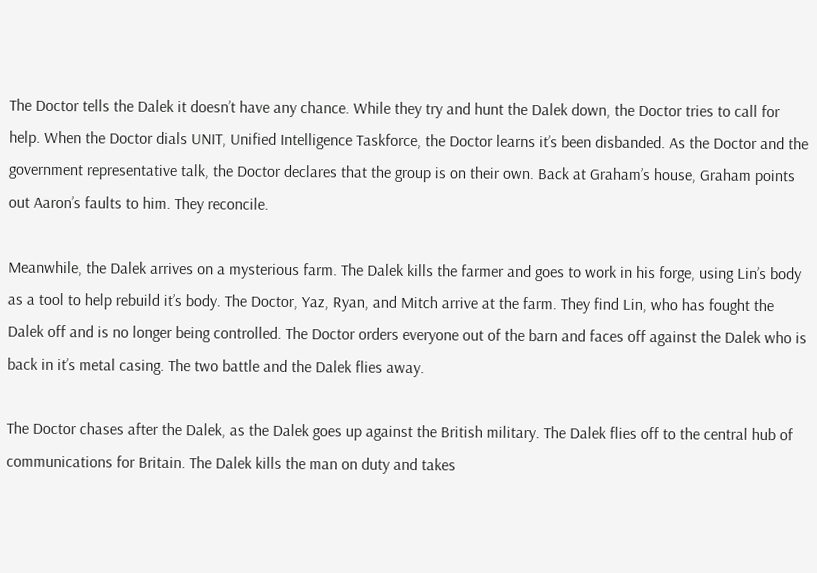The Doctor tells the Dalek it doesn’t have any chance. While they try and hunt the Dalek down, the Doctor tries to call for help. When the Doctor dials UNIT, Unified Intelligence Taskforce, the Doctor learns it’s been disbanded. As the Doctor and the government representative talk, the Doctor declares that the group is on their own. Back at Graham’s house, Graham points out Aaron’s faults to him. They reconcile.

Meanwhile, the Dalek arrives on a mysterious farm. The Dalek kills the farmer and goes to work in his forge, using Lin’s body as a tool to help rebuild it’s body. The Doctor, Yaz, Ryan, and Mitch arrive at the farm. They find Lin, who has fought the Dalek off and is no longer being controlled. The Doctor orders everyone out of the barn and faces off against the Dalek who is back in it’s metal casing. The two battle and the Dalek flies away.

The Doctor chases after the Dalek, as the Dalek goes up against the British military. The Dalek flies off to the central hub of communications for Britain. The Dalek kills the man on duty and takes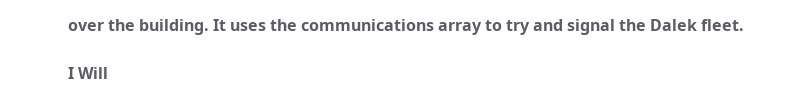over the building. It uses the communications array to try and signal the Dalek fleet.

I Will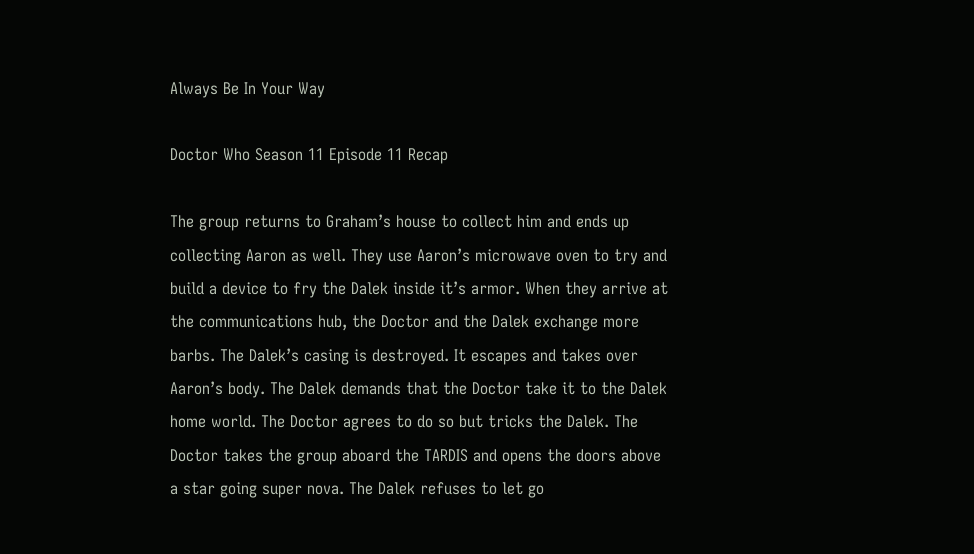Always Be In Your Way

Doctor Who Season 11 Episode 11 Recap

The group returns to Graham’s house to collect him and ends up collecting Aaron as well. They use Aaron’s microwave oven to try and build a device to fry the Dalek inside it’s armor. When they arrive at the communications hub, the Doctor and the Dalek exchange more barbs. The Dalek’s casing is destroyed. It escapes and takes over Aaron’s body. The Dalek demands that the Doctor take it to the Dalek home world. The Doctor agrees to do so but tricks the Dalek. The Doctor takes the group aboard the TARDIS and opens the doors above a star going super nova. The Dalek refuses to let go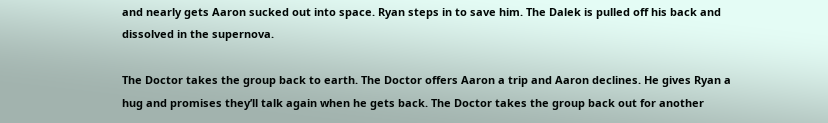and nearly gets Aaron sucked out into space. Ryan steps in to save him. The Dalek is pulled off his back and dissolved in the supernova.

The Doctor takes the group back to earth. The Doctor offers Aaron a trip and Aaron declines. He gives Ryan a hug and promises they’ll talk again when he gets back. The Doctor takes the group back out for another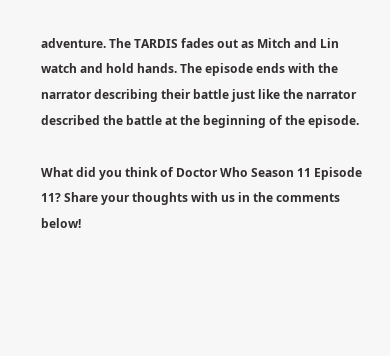adventure. The TARDIS fades out as Mitch and Lin watch and hold hands. The episode ends with the narrator describing their battle just like the narrator described the battle at the beginning of the episode.

What did you think of Doctor Who Season 11 Episode 11? Share your thoughts with us in the comments below!